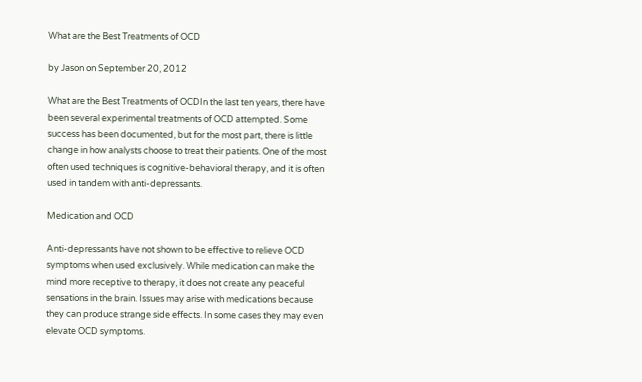What are the Best Treatments of OCD

by Jason on September 20, 2012

What are the Best Treatments of OCDIn the last ten years, there have been several experimental treatments of OCD attempted. Some success has been documented, but for the most part, there is little change in how analysts choose to treat their patients. One of the most often used techniques is cognitive-behavioral therapy, and it is often used in tandem with anti-depressants.

Medication and OCD

Anti-depressants have not shown to be effective to relieve OCD symptoms when used exclusively. While medication can make the mind more receptive to therapy, it does not create any peaceful sensations in the brain. Issues may arise with medications because they can produce strange side effects. In some cases they may even elevate OCD symptoms.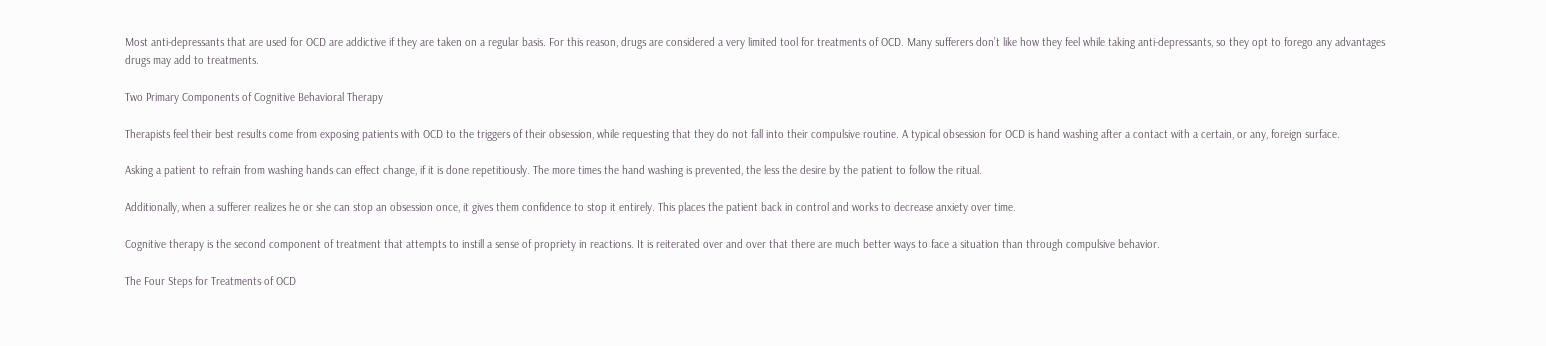Most anti-depressants that are used for OCD are addictive if they are taken on a regular basis. For this reason, drugs are considered a very limited tool for treatments of OCD. Many sufferers don’t like how they feel while taking anti-depressants, so they opt to forego any advantages drugs may add to treatments.

Two Primary Components of Cognitive Behavioral Therapy

Therapists feel their best results come from exposing patients with OCD to the triggers of their obsession, while requesting that they do not fall into their compulsive routine. A typical obsession for OCD is hand washing after a contact with a certain, or any, foreign surface.

Asking a patient to refrain from washing hands can effect change, if it is done repetitiously. The more times the hand washing is prevented, the less the desire by the patient to follow the ritual.

Additionally, when a sufferer realizes he or she can stop an obsession once, it gives them confidence to stop it entirely. This places the patient back in control and works to decrease anxiety over time.

Cognitive therapy is the second component of treatment that attempts to instill a sense of propriety in reactions. It is reiterated over and over that there are much better ways to face a situation than through compulsive behavior.

The Four Steps for Treatments of OCD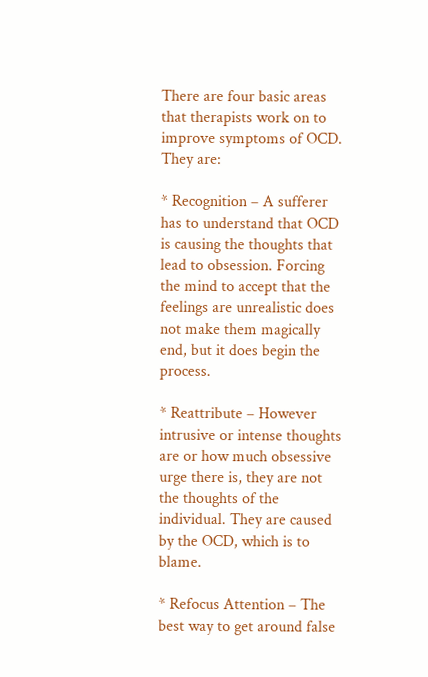There are four basic areas that therapists work on to improve symptoms of OCD. They are:

* Recognition – A sufferer has to understand that OCD is causing the thoughts that lead to obsession. Forcing the mind to accept that the feelings are unrealistic does not make them magically end, but it does begin the process.

* Reattribute – However intrusive or intense thoughts are or how much obsessive urge there is, they are not the thoughts of the individual. They are caused by the OCD, which is to blame.

* Refocus Attention – The best way to get around false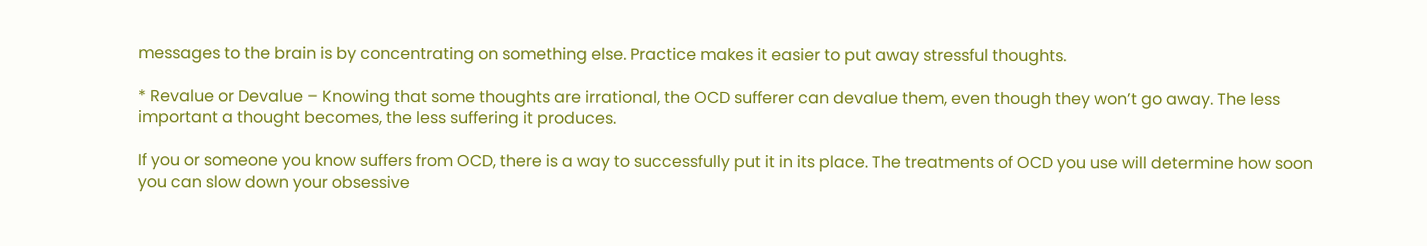messages to the brain is by concentrating on something else. Practice makes it easier to put away stressful thoughts.

* Revalue or Devalue – Knowing that some thoughts are irrational, the OCD sufferer can devalue them, even though they won’t go away. The less important a thought becomes, the less suffering it produces.

If you or someone you know suffers from OCD, there is a way to successfully put it in its place. The treatments of OCD you use will determine how soon you can slow down your obsessive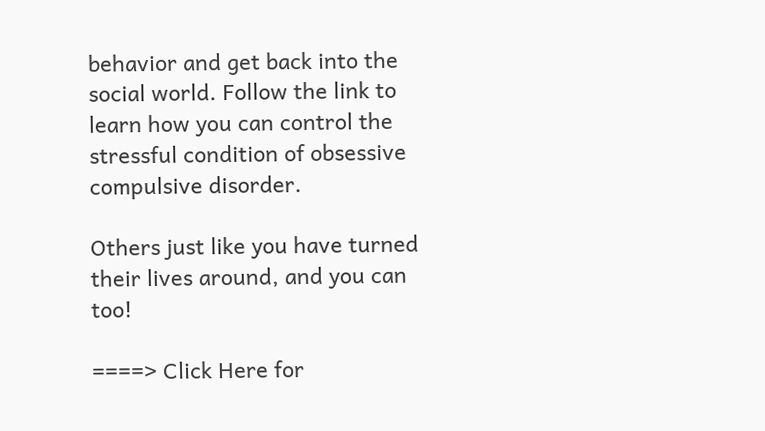behavior and get back into the social world. Follow the link to learn how you can control the stressful condition of obsessive compulsive disorder.

Others just like you have turned their lives around, and you can too!

====> Click Here for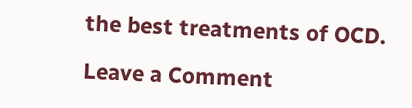the best treatments of OCD.

Leave a Comment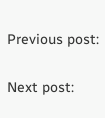Previous post:

Next post: